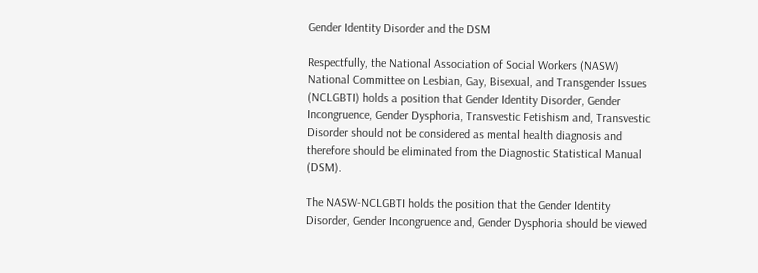Gender Identity Disorder and the DSM

Respectfully, the National Association of Social Workers (NASW) National Committee on Lesbian, Gay, Bisexual, and Transgender Issues (NCLGBTI) holds a position that Gender Identity Disorder, Gender Incongruence, Gender Dysphoria, Transvestic Fetishism and, Transvestic Disorder should not be considered as mental health diagnosis and therefore should be eliminated from the Diagnostic Statistical Manual (DSM).

The NASW-NCLGBTI holds the position that the Gender Identity Disorder, Gender Incongruence and, Gender Dysphoria should be viewed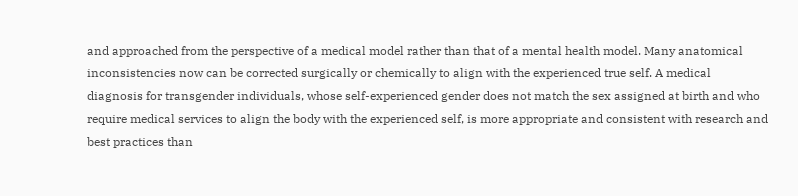and approached from the perspective of a medical model rather than that of a mental health model. Many anatomical inconsistencies now can be corrected surgically or chemically to align with the experienced true self. A medical diagnosis for transgender individuals, whose self-experienced gender does not match the sex assigned at birth and who require medical services to align the body with the experienced self, is more appropriate and consistent with research and best practices than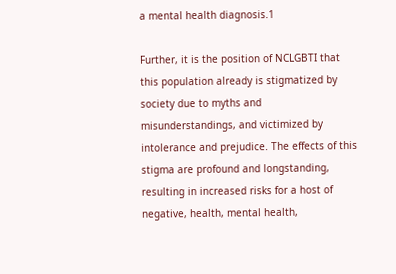a mental health diagnosis.1

Further, it is the position of NCLGBTI that this population already is stigmatized by society due to myths and misunderstandings, and victimized by intolerance and prejudice. The effects of this stigma are profound and longstanding, resulting in increased risks for a host of negative, health, mental health,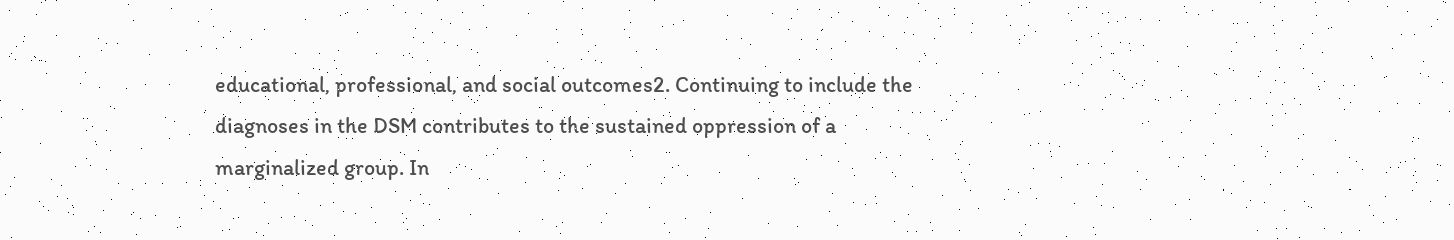educational, professional, and social outcomes2. Continuing to include the diagnoses in the DSM contributes to the sustained oppression of a marginalized group. In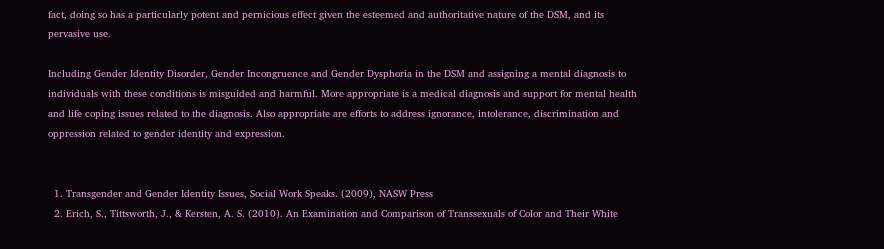fact, doing so has a particularly potent and pernicious effect given the esteemed and authoritative nature of the DSM, and its pervasive use.

Including Gender Identity Disorder, Gender Incongruence and Gender Dysphoria in the DSM and assigning a mental diagnosis to individuals with these conditions is misguided and harmful. More appropriate is a medical diagnosis and support for mental health and life coping issues related to the diagnosis. Also appropriate are efforts to address ignorance, intolerance, discrimination and oppression related to gender identity and expression.


  1. Transgender and Gender Identity Issues, Social Work Speaks. (2009), NASW Press
  2. Erich, S., Tittsworth, J., & Kersten, A. S. (2010). An Examination and Comparison of Transsexuals of Color and Their White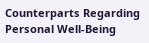Counterparts Regarding Personal Well-Being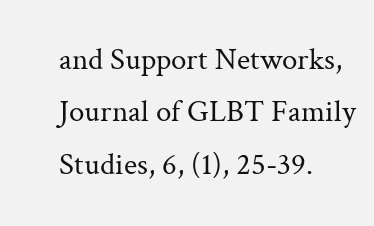and Support Networks, Journal of GLBT Family Studies, 6, (1), 25-39.